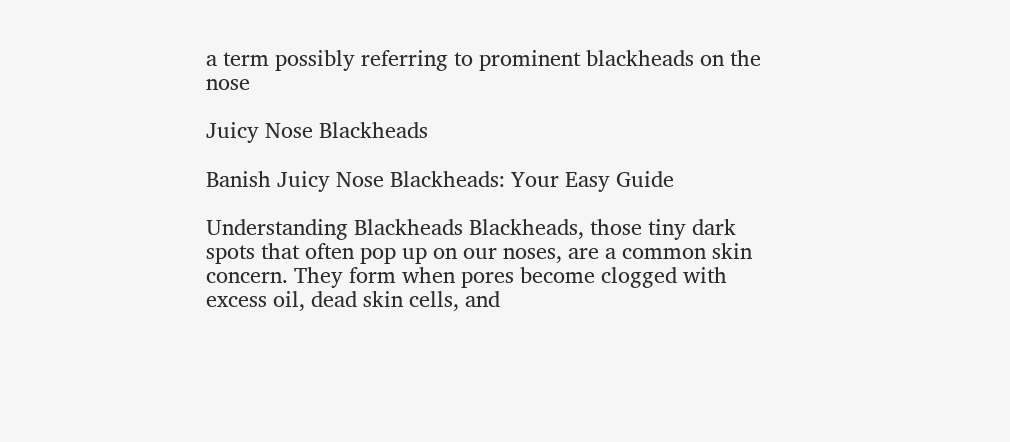a term possibly referring to prominent blackheads on the nose

Juicy Nose Blackheads

Banish Juicy Nose Blackheads: Your Easy Guide

Understanding Blackheads Blackheads, those tiny dark spots that often pop up on our noses, are a common skin concern. They form when pores become clogged with excess oil, dead skin cells, and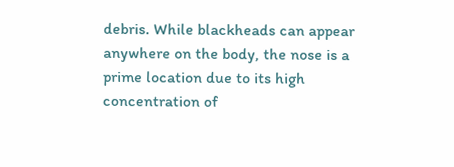debris. While blackheads can appear anywhere on the body, the nose is a prime location due to its high concentration of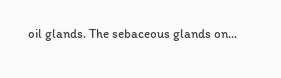oil glands. The sebaceous glands on...